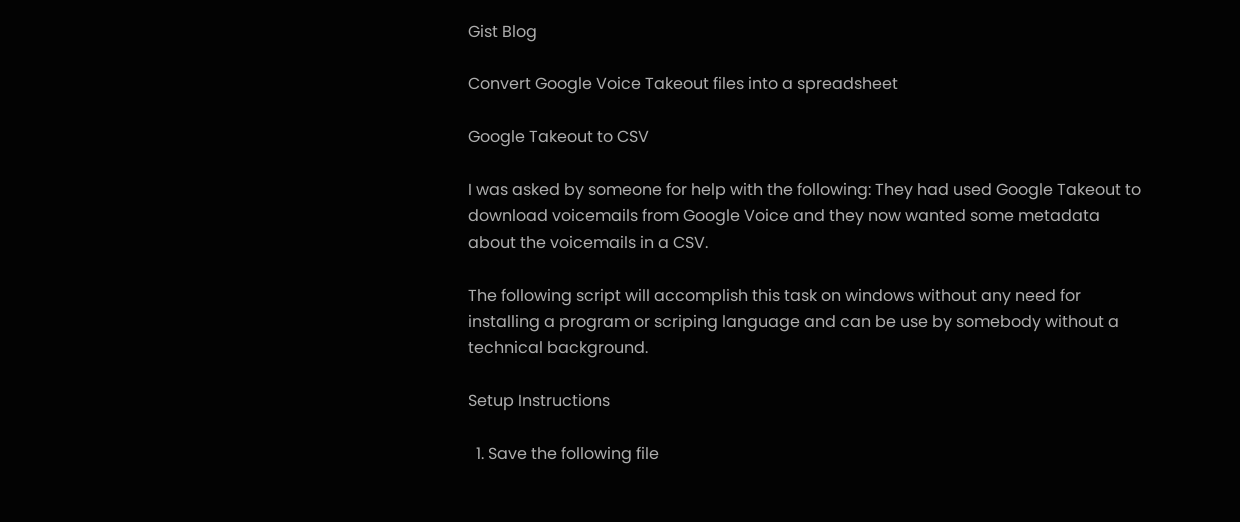Gist Blog

Convert Google Voice Takeout files into a spreadsheet

Google Takeout to CSV

I was asked by someone for help with the following: They had used Google Takeout to download voicemails from Google Voice and they now wanted some metadata about the voicemails in a CSV.

The following script will accomplish this task on windows without any need for installing a program or scriping language and can be use by somebody without a technical background.

Setup Instructions

  1. Save the following file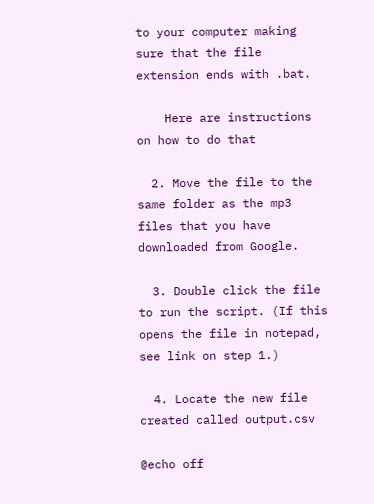to your computer making sure that the file extension ends with .bat.

    Here are instructions on how to do that

  2. Move the file to the same folder as the mp3 files that you have downloaded from Google.

  3. Double click the file to run the script. (If this opens the file in notepad, see link on step 1.)

  4. Locate the new file created called output.csv

@echo off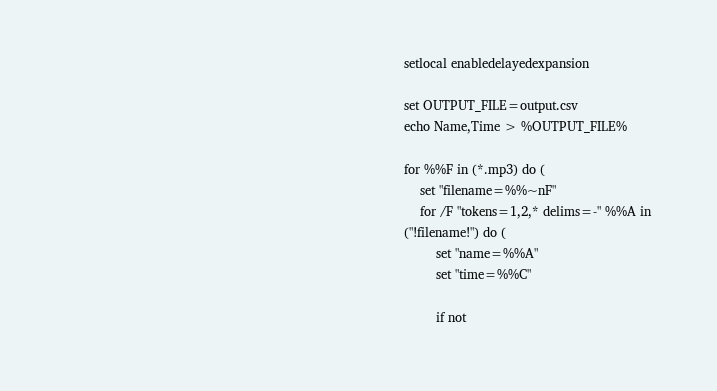setlocal enabledelayedexpansion

set OUTPUT_FILE=output.csv
echo Name,Time > %OUTPUT_FILE%

for %%F in (*.mp3) do (
    set "filename=%%~nF"
    for /F "tokens=1,2,* delims=-" %%A in ("!filename!") do (
        set "name=%%A"
        set "time=%%C"

        if not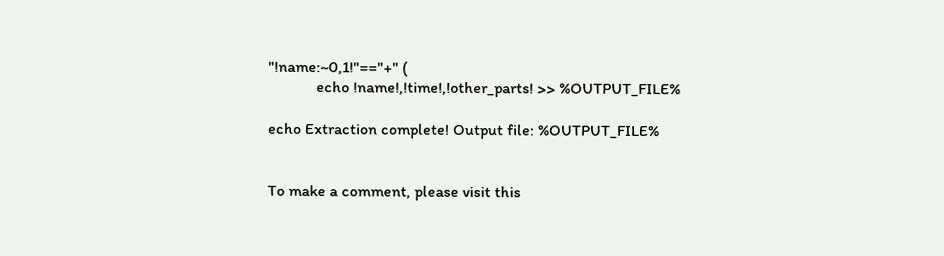"!name:~0,1!"=="+" (
            echo !name!,!time!,!other_parts! >> %OUTPUT_FILE%

echo Extraction complete! Output file: %OUTPUT_FILE%


To make a comment, please visit this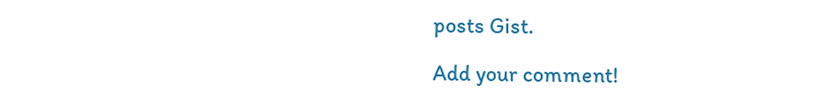posts Gist.

Add your comment!